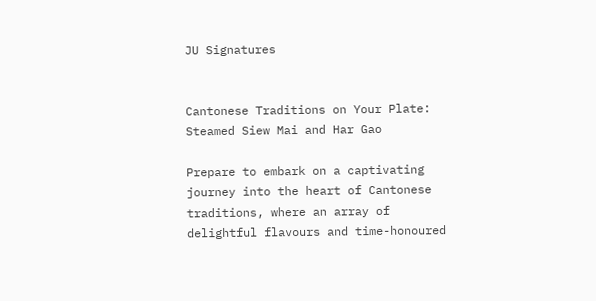JU Signatures


Cantonese Traditions on Your Plate: Steamed Siew Mai and Har Gao

Prepare to embark on a captivating journey into the heart of Cantonese traditions, where an array of delightful flavours and time-honoured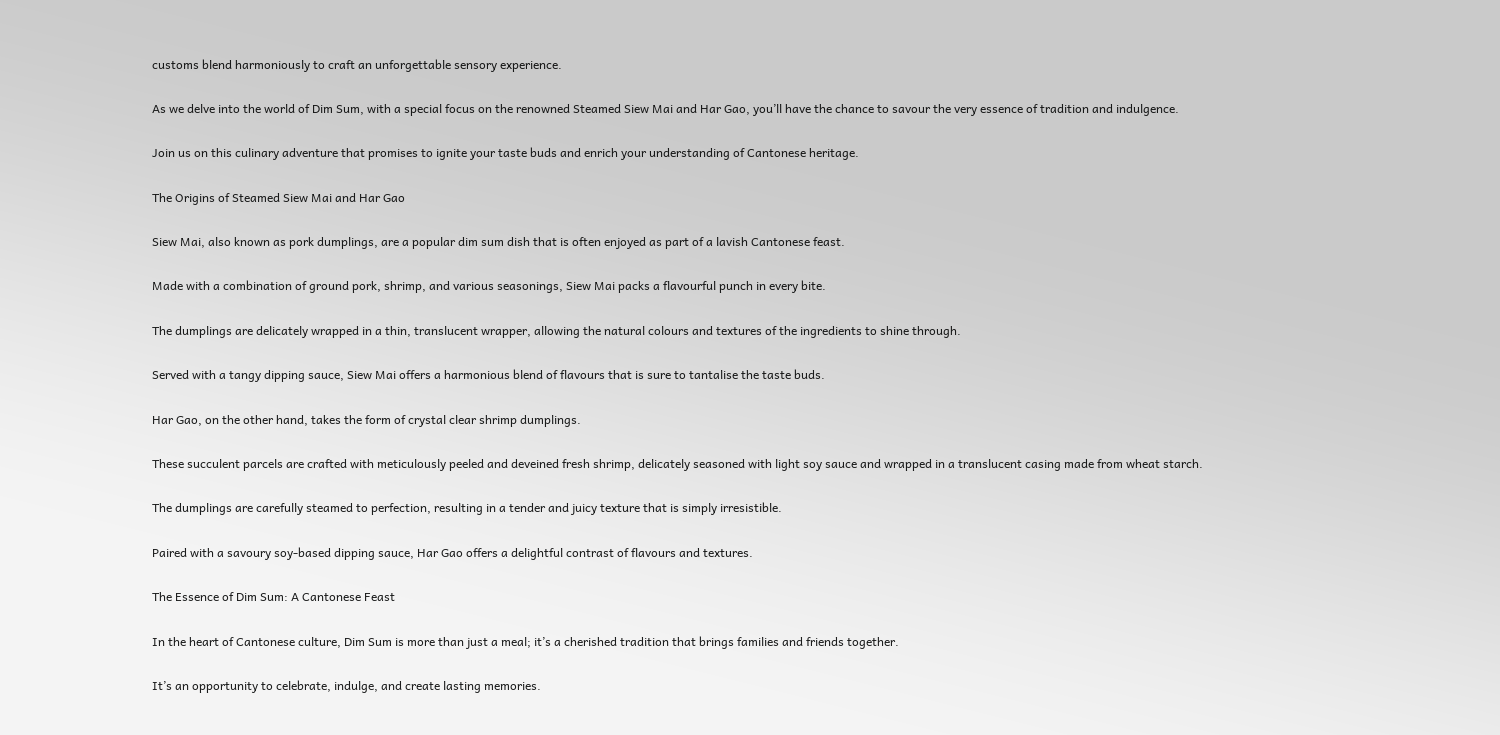customs blend harmoniously to craft an unforgettable sensory experience.

As we delve into the world of Dim Sum, with a special focus on the renowned Steamed Siew Mai and Har Gao, you’ll have the chance to savour the very essence of tradition and indulgence.

Join us on this culinary adventure that promises to ignite your taste buds and enrich your understanding of Cantonese heritage.

The Origins of Steamed Siew Mai and Har Gao

Siew Mai, also known as pork dumplings, are a popular dim sum dish that is often enjoyed as part of a lavish Cantonese feast.

Made with a combination of ground pork, shrimp, and various seasonings, Siew Mai packs a flavourful punch in every bite.

The dumplings are delicately wrapped in a thin, translucent wrapper, allowing the natural colours and textures of the ingredients to shine through.

Served with a tangy dipping sauce, Siew Mai offers a harmonious blend of flavours that is sure to tantalise the taste buds.

Har Gao, on the other hand, takes the form of crystal clear shrimp dumplings.

These succulent parcels are crafted with meticulously peeled and deveined fresh shrimp, delicately seasoned with light soy sauce and wrapped in a translucent casing made from wheat starch.

The dumplings are carefully steamed to perfection, resulting in a tender and juicy texture that is simply irresistible.

Paired with a savoury soy-based dipping sauce, Har Gao offers a delightful contrast of flavours and textures.

The Essence of Dim Sum: A Cantonese Feast

In the heart of Cantonese culture, Dim Sum is more than just a meal; it’s a cherished tradition that brings families and friends together.

It’s an opportunity to celebrate, indulge, and create lasting memories.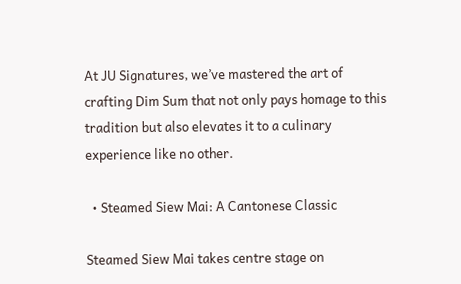At JU Signatures, we’ve mastered the art of crafting Dim Sum that not only pays homage to this tradition but also elevates it to a culinary experience like no other.

  • Steamed Siew Mai: A Cantonese Classic

Steamed Siew Mai takes centre stage on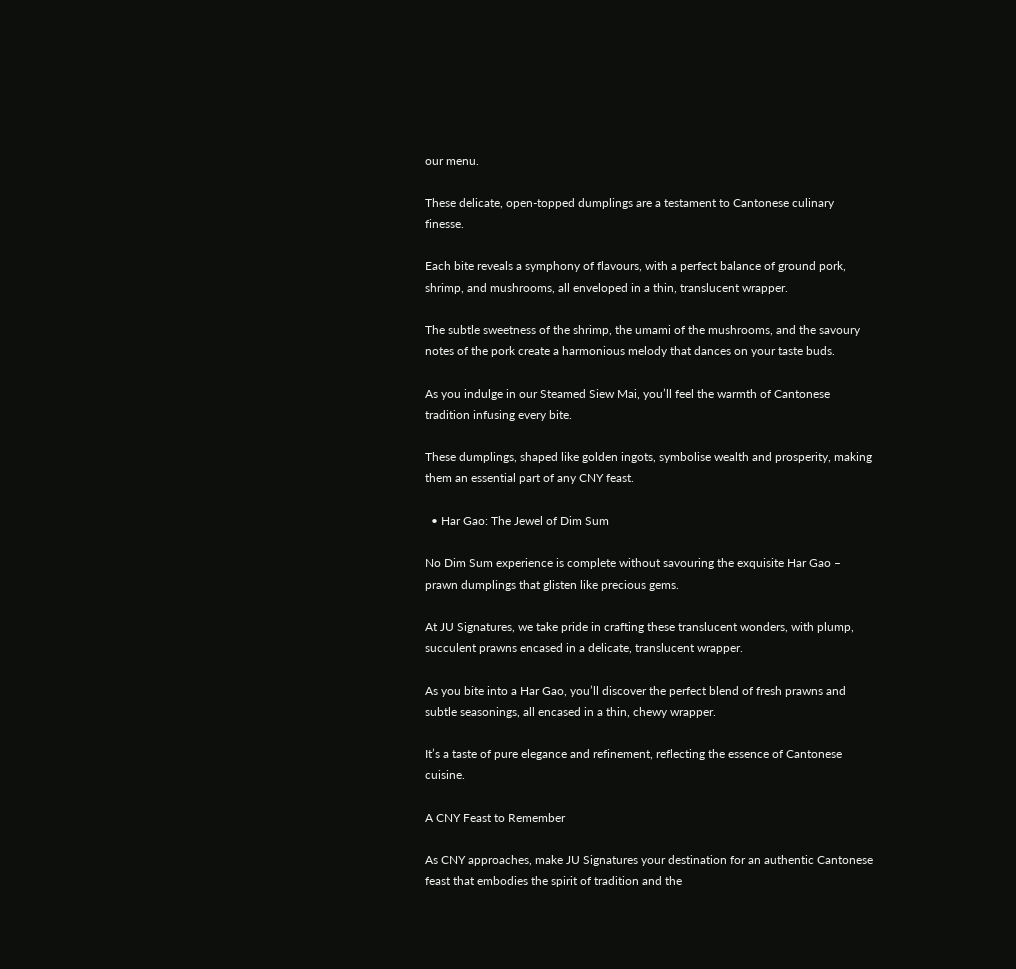our menu.

These delicate, open-topped dumplings are a testament to Cantonese culinary finesse.

Each bite reveals a symphony of flavours, with a perfect balance of ground pork, shrimp, and mushrooms, all enveloped in a thin, translucent wrapper.

The subtle sweetness of the shrimp, the umami of the mushrooms, and the savoury notes of the pork create a harmonious melody that dances on your taste buds.

As you indulge in our Steamed Siew Mai, you’ll feel the warmth of Cantonese tradition infusing every bite.

These dumplings, shaped like golden ingots, symbolise wealth and prosperity, making them an essential part of any CNY feast.

  • Har Gao: The Jewel of Dim Sum

No Dim Sum experience is complete without savouring the exquisite Har Gao – prawn dumplings that glisten like precious gems.

At JU Signatures, we take pride in crafting these translucent wonders, with plump, succulent prawns encased in a delicate, translucent wrapper.

As you bite into a Har Gao, you’ll discover the perfect blend of fresh prawns and subtle seasonings, all encased in a thin, chewy wrapper.

It’s a taste of pure elegance and refinement, reflecting the essence of Cantonese cuisine.

A CNY Feast to Remember

As CNY approaches, make JU Signatures your destination for an authentic Cantonese feast that embodies the spirit of tradition and the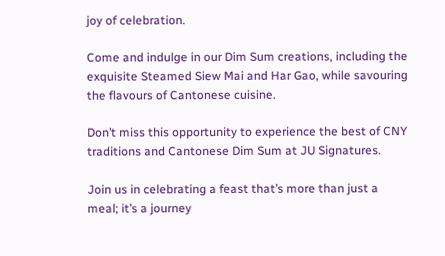joy of celebration.

Come and indulge in our Dim Sum creations, including the exquisite Steamed Siew Mai and Har Gao, while savouring the flavours of Cantonese cuisine.

Don’t miss this opportunity to experience the best of CNY traditions and Cantonese Dim Sum at JU Signatures.

Join us in celebrating a feast that’s more than just a meal; it’s a journey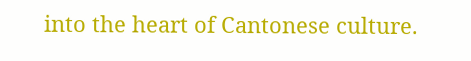into the heart of Cantonese culture.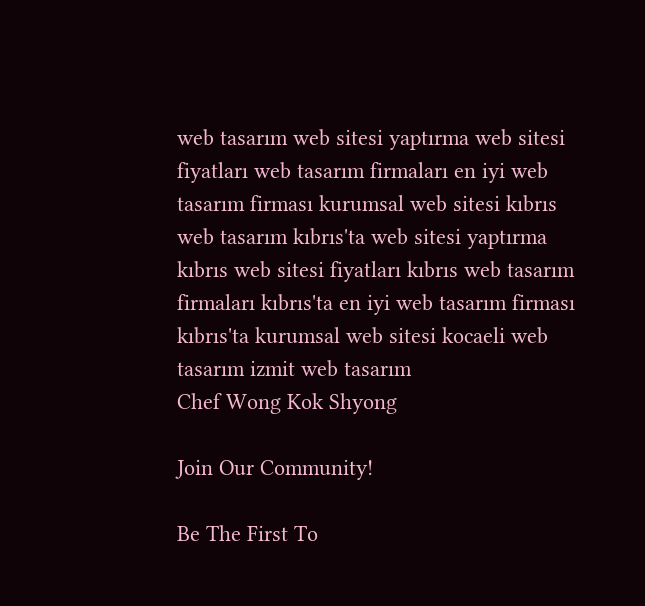web tasarım web sitesi yaptırma web sitesi fiyatları web tasarım firmaları en iyi web tasarım firması kurumsal web sitesi kıbrıs web tasarım kıbrıs'ta web sitesi yaptırma kıbrıs web sitesi fiyatları kıbrıs web tasarım firmaları kıbrıs'ta en iyi web tasarım firması kıbrıs'ta kurumsal web sitesi kocaeli web tasarım izmit web tasarım
Chef Wong Kok Shyong

Join Our Community!

Be The First To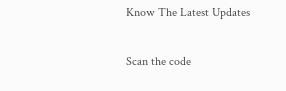Know The Latest Updates

Scan the code